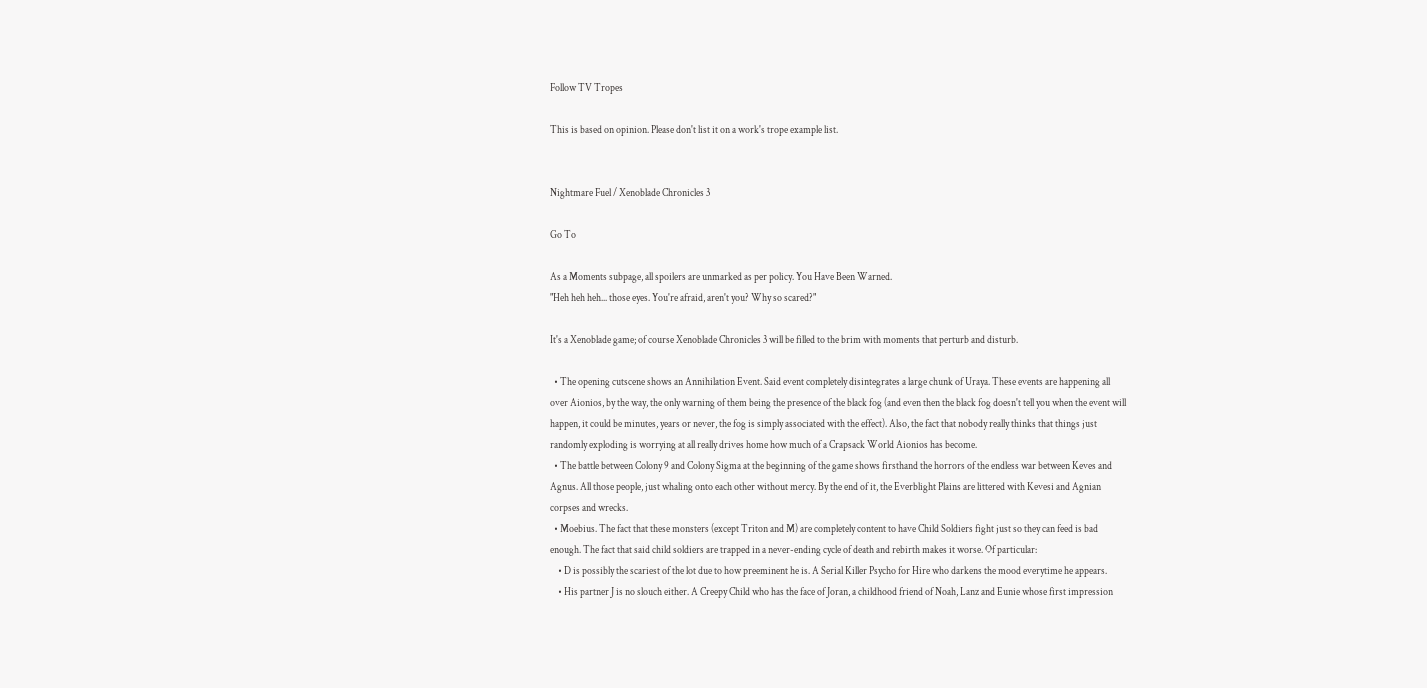Follow TV Tropes

This is based on opinion. Please don't list it on a work's trope example list.


Nightmare Fuel / Xenoblade Chronicles 3

Go To

As a Moments subpage, all spoilers are unmarked as per policy. You Have Been Warned.
"Heh heh heh... those eyes. You're afraid, aren't you? Why so scared?"

It's a Xenoblade game; of course Xenoblade Chronicles 3 will be filled to the brim with moments that perturb and disturb.

  • The opening cutscene shows an Annihilation Event. Said event completely disintegrates a large chunk of Uraya. These events are happening all over Aionios, by the way, the only warning of them being the presence of the black fog (and even then the black fog doesn't tell you when the event will happen, it could be minutes, years or never, the fog is simply associated with the effect). Also, the fact that nobody really thinks that things just randomly exploding is worrying at all really drives home how much of a Crapsack World Aionios has become.
  • The battle between Colony 9 and Colony Sigma at the beginning of the game shows firsthand the horrors of the endless war between Keves and Agnus. All those people, just whaling onto each other without mercy. By the end of it, the Everblight Plains are littered with Kevesi and Agnian corpses and wrecks.
  • Moebius. The fact that these monsters (except Triton and M) are completely content to have Child Soldiers fight just so they can feed is bad enough. The fact that said child soldiers are trapped in a never-ending cycle of death and rebirth makes it worse. Of particular:
    • D is possibly the scariest of the lot due to how preeminent he is. A Serial Killer Psycho for Hire who darkens the mood everytime he appears.
    • His partner J is no slouch either. A Creepy Child who has the face of Joran, a childhood friend of Noah, Lanz and Eunie whose first impression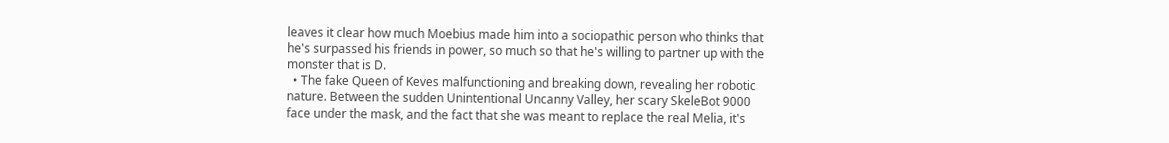leaves it clear how much Moebius made him into a sociopathic person who thinks that he's surpassed his friends in power, so much so that he's willing to partner up with the monster that is D.
  • The fake Queen of Keves malfunctioning and breaking down, revealing her robotic nature. Between the sudden Unintentional Uncanny Valley, her scary SkeleBot 9000 face under the mask, and the fact that she was meant to replace the real Melia, it's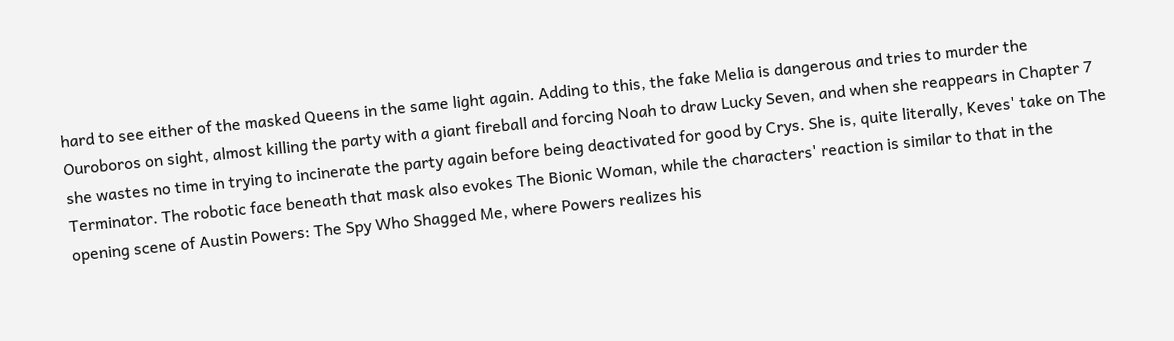hard to see either of the masked Queens in the same light again. Adding to this, the fake Melia is dangerous and tries to murder the Ouroboros on sight, almost killing the party with a giant fireball and forcing Noah to draw Lucky Seven, and when she reappears in Chapter 7 she wastes no time in trying to incinerate the party again before being deactivated for good by Crys. She is, quite literally, Keves' take on The Terminator. The robotic face beneath that mask also evokes The Bionic Woman, while the characters' reaction is similar to that in the opening scene of Austin Powers: The Spy Who Shagged Me, where Powers realizes his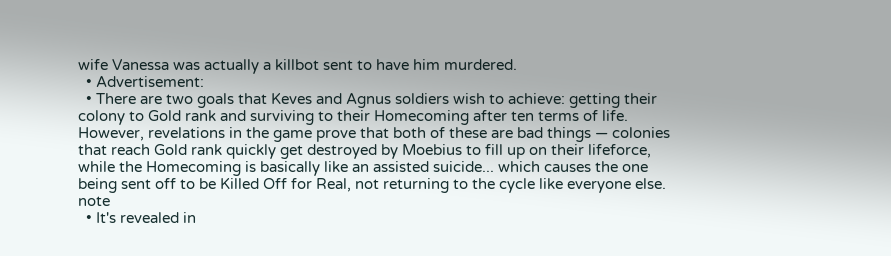wife Vanessa was actually a killbot sent to have him murdered.
  • Advertisement:
  • There are two goals that Keves and Agnus soldiers wish to achieve: getting their colony to Gold rank and surviving to their Homecoming after ten terms of life. However, revelations in the game prove that both of these are bad things — colonies that reach Gold rank quickly get destroyed by Moebius to fill up on their lifeforce, while the Homecoming is basically like an assisted suicide... which causes the one being sent off to be Killed Off for Real, not returning to the cycle like everyone else. note
  • It's revealed in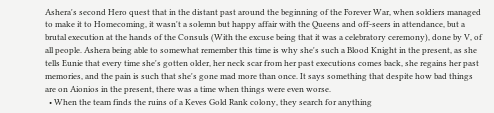Ashera's second Hero quest that in the distant past around the beginning of the Forever War, when soldiers managed to make it to Homecoming, it wasn't a solemn but happy affair with the Queens and off-seers in attendance, but a brutal execution at the hands of the Consuls (With the excuse being that it was a celebratory ceremony), done by V, of all people. Ashera being able to somewhat remember this time is why she's such a Blood Knight in the present, as she tells Eunie that every time she's gotten older, her neck scar from her past executions comes back, she regains her past memories, and the pain is such that she's gone mad more than once. It says something that despite how bad things are on Aionios in the present, there was a time when things were even worse.
  • When the team finds the ruins of a Keves Gold Rank colony, they search for anything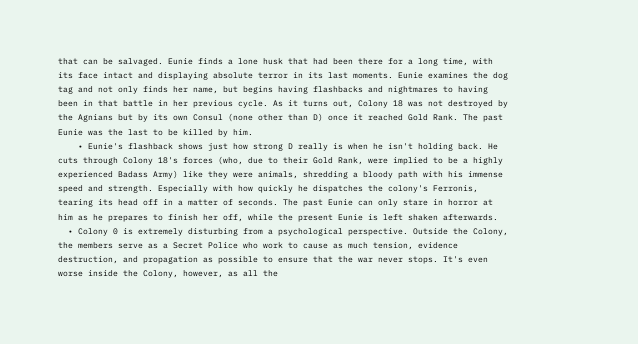that can be salvaged. Eunie finds a lone husk that had been there for a long time, with its face intact and displaying absolute terror in its last moments. Eunie examines the dog tag and not only finds her name, but begins having flashbacks and nightmares to having been in that battle in her previous cycle. As it turns out, Colony 18 was not destroyed by the Agnians but by its own Consul (none other than D) once it reached Gold Rank. The past Eunie was the last to be killed by him.
    • Eunie's flashback shows just how strong D really is when he isn't holding back. He cuts through Colony 18's forces (who, due to their Gold Rank, were implied to be a highly experienced Badass Army) like they were animals, shredding a bloody path with his immense speed and strength. Especially with how quickly he dispatches the colony's Ferronis, tearing its head off in a matter of seconds. The past Eunie can only stare in horror at him as he prepares to finish her off, while the present Eunie is left shaken afterwards.
  • Colony 0 is extremely disturbing from a psychological perspective. Outside the Colony, the members serve as a Secret Police who work to cause as much tension, evidence destruction, and propagation as possible to ensure that the war never stops. It's even worse inside the Colony, however, as all the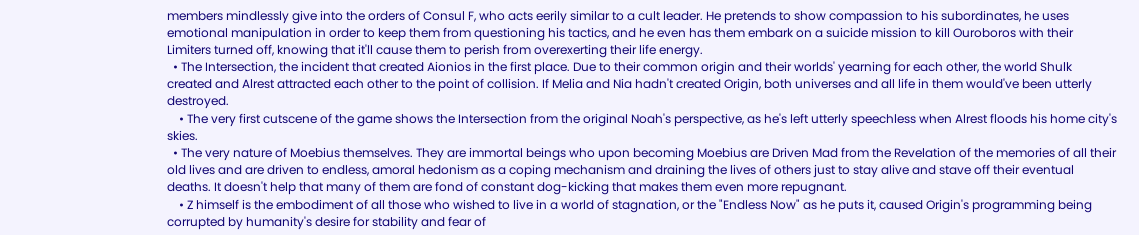members mindlessly give into the orders of Consul F, who acts eerily similar to a cult leader. He pretends to show compassion to his subordinates, he uses emotional manipulation in order to keep them from questioning his tactics, and he even has them embark on a suicide mission to kill Ouroboros with their Limiters turned off, knowing that it'll cause them to perish from overexerting their life energy.
  • The Intersection, the incident that created Aionios in the first place. Due to their common origin and their worlds' yearning for each other, the world Shulk created and Alrest attracted each other to the point of collision. If Melia and Nia hadn't created Origin, both universes and all life in them would've been utterly destroyed.
    • The very first cutscene of the game shows the Intersection from the original Noah's perspective, as he's left utterly speechless when Alrest floods his home city's skies.
  • The very nature of Moebius themselves. They are immortal beings who upon becoming Moebius are Driven Mad from the Revelation of the memories of all their old lives and are driven to endless, amoral hedonism as a coping mechanism and draining the lives of others just to stay alive and stave off their eventual deaths. It doesn't help that many of them are fond of constant dog-kicking that makes them even more repugnant.
    • Z himself is the embodiment of all those who wished to live in a world of stagnation, or the "Endless Now" as he puts it, caused Origin's programming being corrupted by humanity's desire for stability and fear of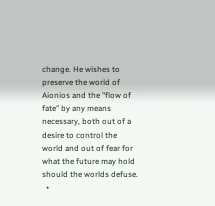change. He wishes to preserve the world of Aionios and the "flow of fate" by any means necessary, both out of a desire to control the world and out of fear for what the future may hold should the worlds defuse.
  •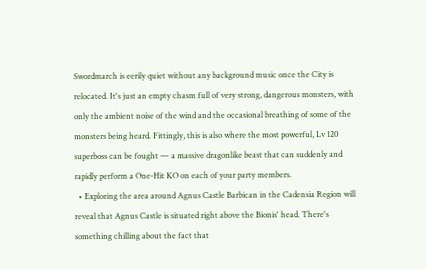Swordmarch is eerily quiet without any background music once the City is relocated. It's just an empty chasm full of very strong, dangerous monsters, with only the ambient noise of the wind and the occasional breathing of some of the monsters being heard. Fittingly, this is also where the most powerful, Lv 120 superboss can be fought — a massive dragonlike beast that can suddenly and rapidly perform a One-Hit KO on each of your party members.
  • Exploring the area around Agnus Castle Barbican in the Cadensia Region will reveal that Agnus Castle is situated right above the Bionis' head. There's something chilling about the fact that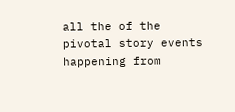all the of the pivotal story events happening from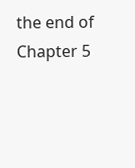the end of Chapter 5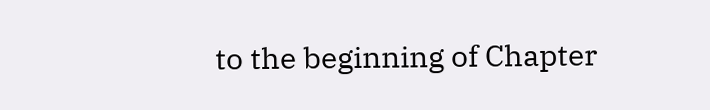to the beginning of Chapter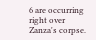6 are occurring right over Zanza's corpse.